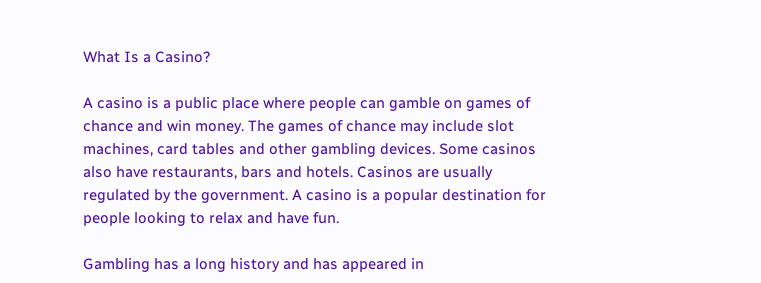What Is a Casino?

A casino is a public place where people can gamble on games of chance and win money. The games of chance may include slot machines, card tables and other gambling devices. Some casinos also have restaurants, bars and hotels. Casinos are usually regulated by the government. A casino is a popular destination for people looking to relax and have fun.

Gambling has a long history and has appeared in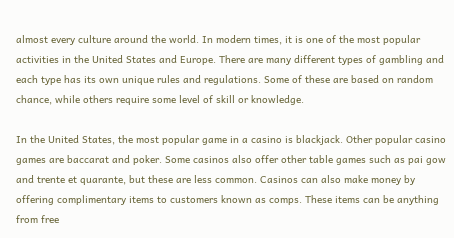almost every culture around the world. In modern times, it is one of the most popular activities in the United States and Europe. There are many different types of gambling and each type has its own unique rules and regulations. Some of these are based on random chance, while others require some level of skill or knowledge.

In the United States, the most popular game in a casino is blackjack. Other popular casino games are baccarat and poker. Some casinos also offer other table games such as pai gow and trente et quarante, but these are less common. Casinos can also make money by offering complimentary items to customers known as comps. These items can be anything from free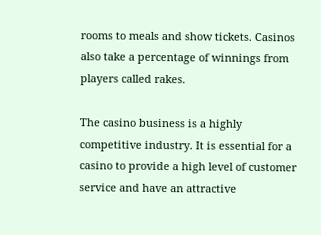rooms to meals and show tickets. Casinos also take a percentage of winnings from players called rakes.

The casino business is a highly competitive industry. It is essential for a casino to provide a high level of customer service and have an attractive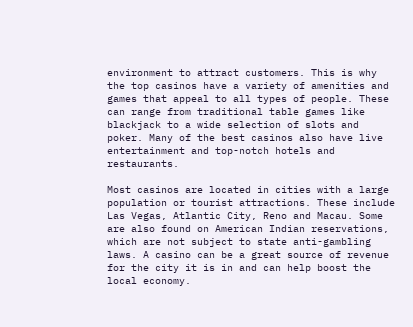environment to attract customers. This is why the top casinos have a variety of amenities and games that appeal to all types of people. These can range from traditional table games like blackjack to a wide selection of slots and poker. Many of the best casinos also have live entertainment and top-notch hotels and restaurants.

Most casinos are located in cities with a large population or tourist attractions. These include Las Vegas, Atlantic City, Reno and Macau. Some are also found on American Indian reservations, which are not subject to state anti-gambling laws. A casino can be a great source of revenue for the city it is in and can help boost the local economy.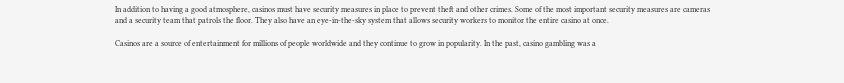In addition to having a good atmosphere, casinos must have security measures in place to prevent theft and other crimes. Some of the most important security measures are cameras and a security team that patrols the floor. They also have an eye-in-the-sky system that allows security workers to monitor the entire casino at once.

Casinos are a source of entertainment for millions of people worldwide and they continue to grow in popularity. In the past, casino gambling was a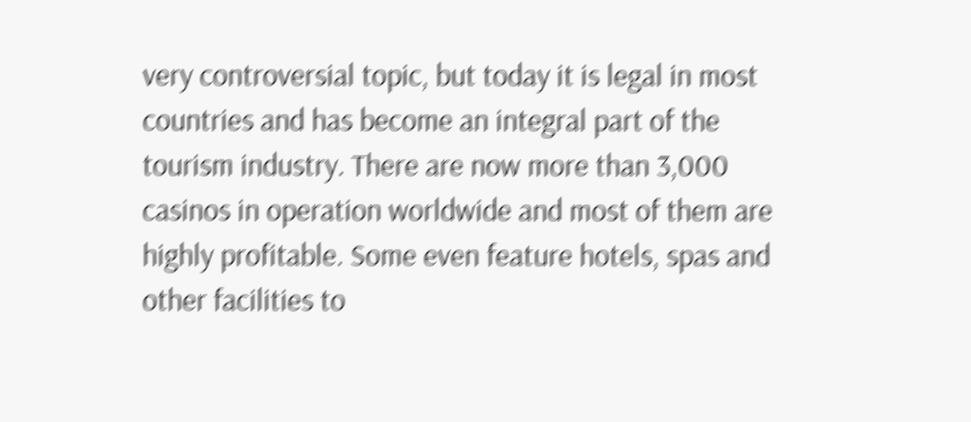very controversial topic, but today it is legal in most countries and has become an integral part of the tourism industry. There are now more than 3,000 casinos in operation worldwide and most of them are highly profitable. Some even feature hotels, spas and other facilities to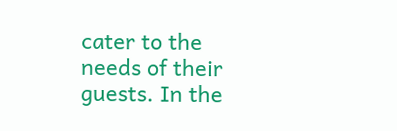cater to the needs of their guests. In the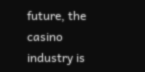future, the casino industry is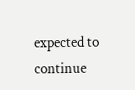expected to continue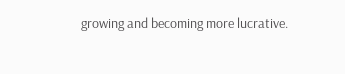growing and becoming more lucrative.